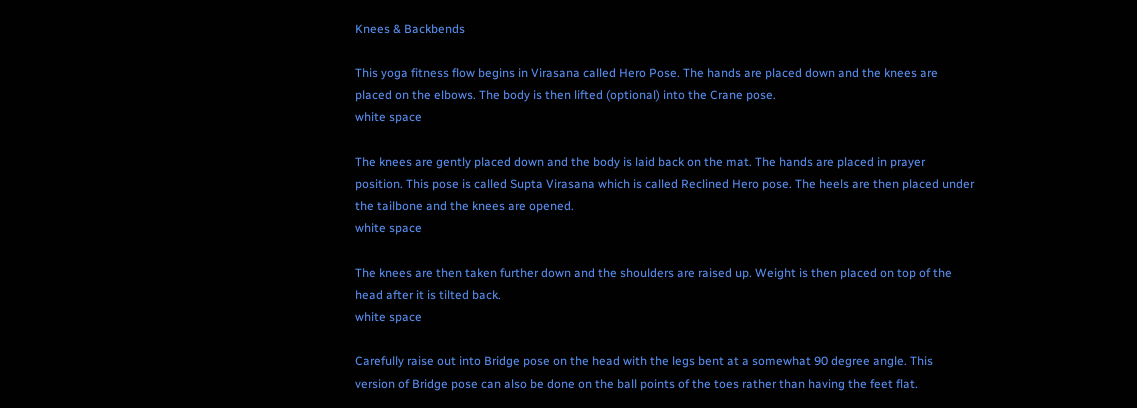Knees & Backbends

This yoga fitness flow begins in Virasana called Hero Pose. The hands are placed down and the knees are placed on the elbows. The body is then lifted (optional) into the Crane pose.
white space

The knees are gently placed down and the body is laid back on the mat. The hands are placed in prayer position. This pose is called Supta Virasana which is called Reclined Hero pose. The heels are then placed under the tailbone and the knees are opened.
white space

The knees are then taken further down and the shoulders are raised up. Weight is then placed on top of the head after it is tilted back.
white space

Carefully raise out into Bridge pose on the head with the legs bent at a somewhat 90 degree angle. This version of Bridge pose can also be done on the ball points of the toes rather than having the feet flat.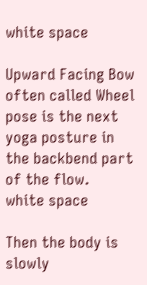white space

Upward Facing Bow often called Wheel pose is the next yoga posture in the backbend part of the flow.
white space

Then the body is slowly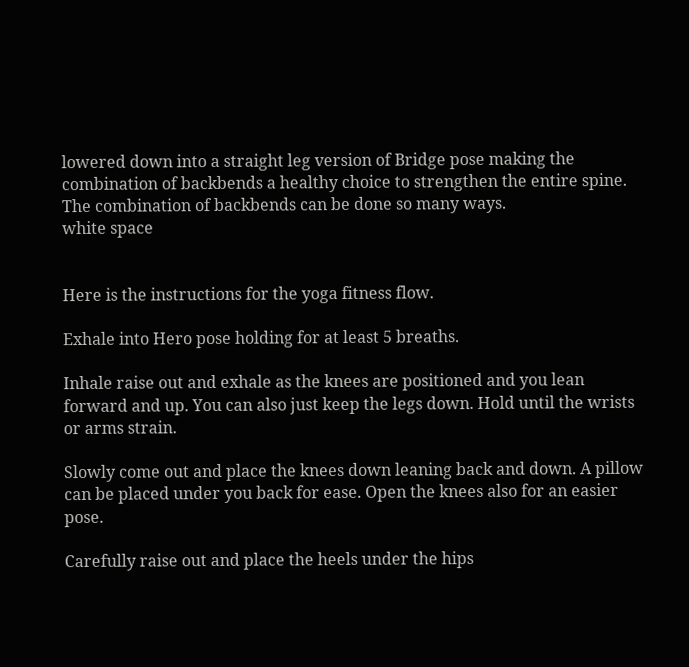lowered down into a straight leg version of Bridge pose making the combination of backbends a healthy choice to strengthen the entire spine. The combination of backbends can be done so many ways.
white space


Here is the instructions for the yoga fitness flow.

Exhale into Hero pose holding for at least 5 breaths.

Inhale raise out and exhale as the knees are positioned and you lean forward and up. You can also just keep the legs down. Hold until the wrists or arms strain.

Slowly come out and place the knees down leaning back and down. A pillow can be placed under you back for ease. Open the knees also for an easier pose.

Carefully raise out and place the heels under the hips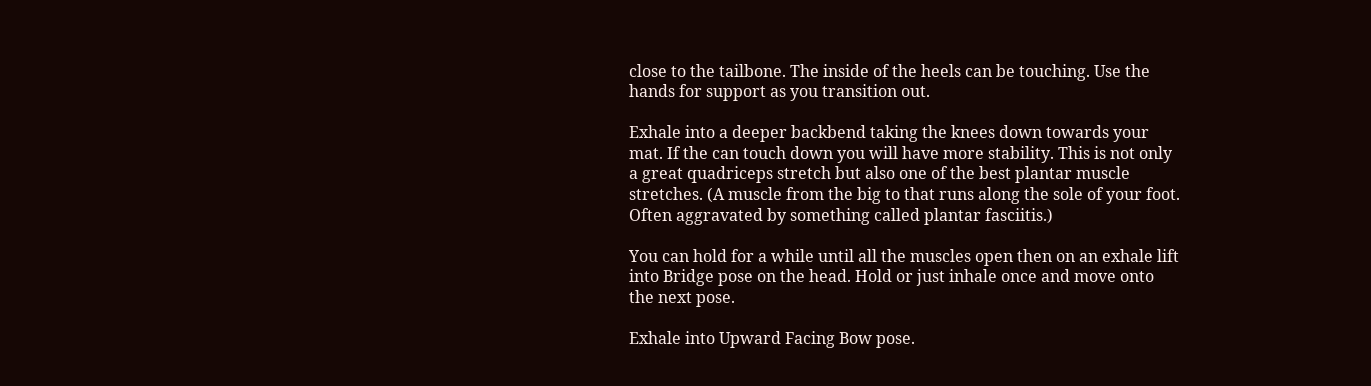close to the tailbone. The inside of the heels can be touching. Use the hands for support as you transition out.

Exhale into a deeper backbend taking the knees down towards your mat. If the can touch down you will have more stability. This is not only a great quadriceps stretch but also one of the best plantar muscle stretches. (A muscle from the big to that runs along the sole of your foot. Often aggravated by something called plantar fasciitis.)

You can hold for a while until all the muscles open then on an exhale lift into Bridge pose on the head. Hold or just inhale once and move onto the next pose.

Exhale into Upward Facing Bow pose.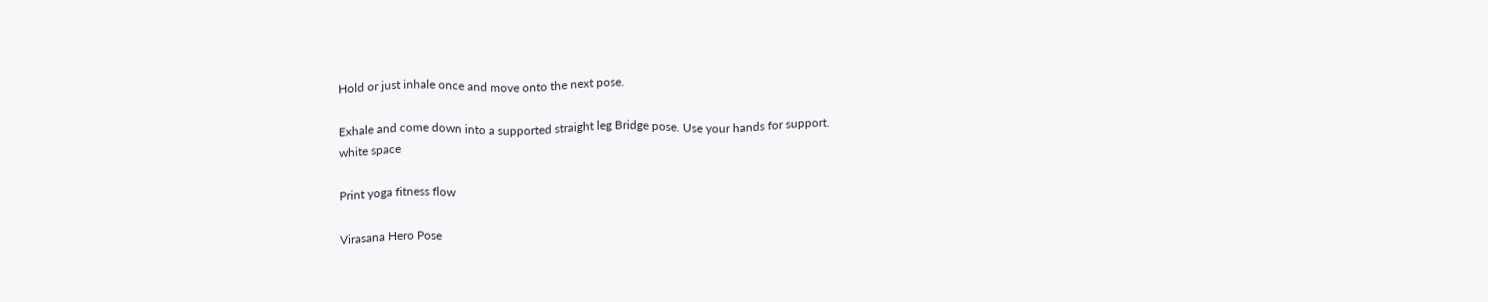Hold or just inhale once and move onto the next pose.

Exhale and come down into a supported straight leg Bridge pose. Use your hands for support.
white space

Print yoga fitness flow

Virasana Hero Pose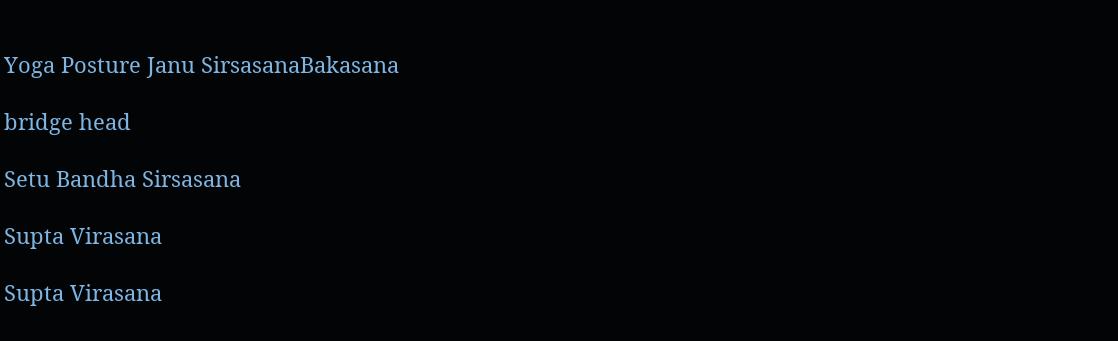Yoga Posture Janu SirsasanaBakasana

bridge head

Setu Bandha Sirsasana

Supta Virasana

Supta Virasana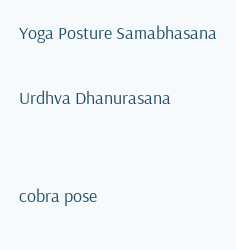Yoga Posture Samabhasana

Urdhva Dhanurasana


cobra pose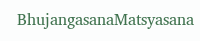BhujangasanaMatsyasana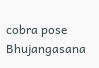cobra pose Bhujangasana